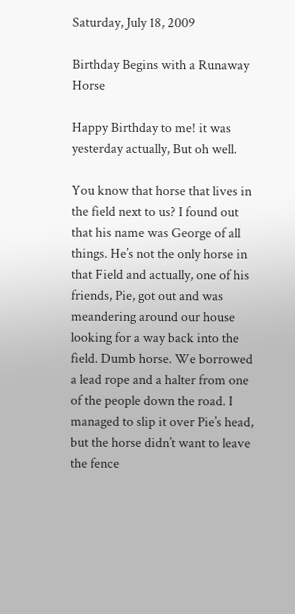Saturday, July 18, 2009

Birthday Begins with a Runaway Horse

Happy Birthday to me! it was yesterday actually, But oh well.

You know that horse that lives in the field next to us? I found out that his name was George of all things. He’s not the only horse in that Field and actually, one of his friends, Pie, got out and was meandering around our house looking for a way back into the field. Dumb horse. We borrowed a lead rope and a halter from one of the people down the road. I managed to slip it over Pie’s head, but the horse didn’t want to leave the fence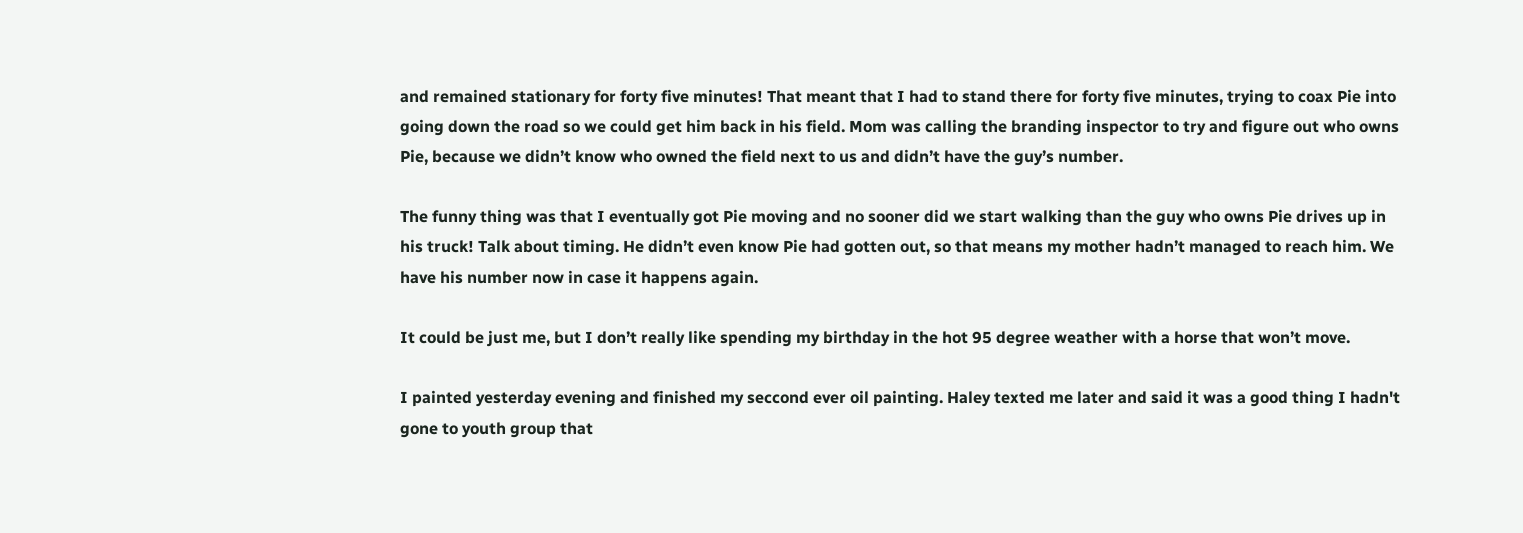and remained stationary for forty five minutes! That meant that I had to stand there for forty five minutes, trying to coax Pie into going down the road so we could get him back in his field. Mom was calling the branding inspector to try and figure out who owns Pie, because we didn’t know who owned the field next to us and didn’t have the guy’s number.

The funny thing was that I eventually got Pie moving and no sooner did we start walking than the guy who owns Pie drives up in his truck! Talk about timing. He didn’t even know Pie had gotten out, so that means my mother hadn’t managed to reach him. We have his number now in case it happens again.

It could be just me, but I don’t really like spending my birthday in the hot 95 degree weather with a horse that won’t move.

I painted yesterday evening and finished my seccond ever oil painting. Haley texted me later and said it was a good thing I hadn't gone to youth group that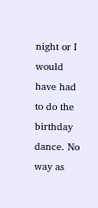night or I would have had to do the birthday dance. No way as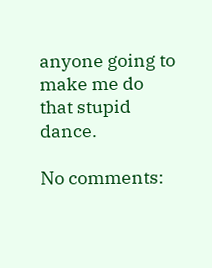anyone going to make me do that stupid dance.

No comments: